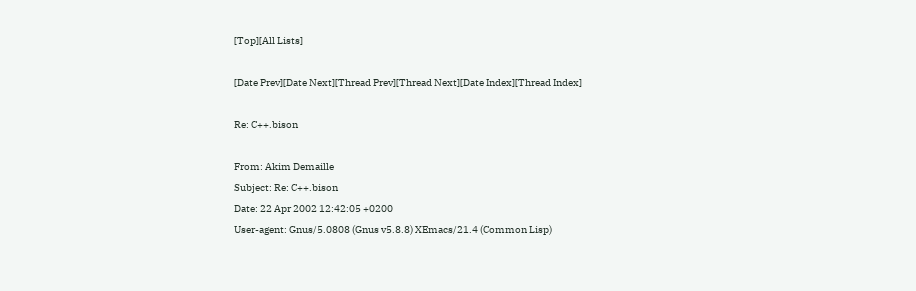[Top][All Lists]

[Date Prev][Date Next][Thread Prev][Thread Next][Date Index][Thread Index]

Re: C++.bison

From: Akim Demaille
Subject: Re: C++.bison
Date: 22 Apr 2002 12:42:05 +0200
User-agent: Gnus/5.0808 (Gnus v5.8.8) XEmacs/21.4 (Common Lisp)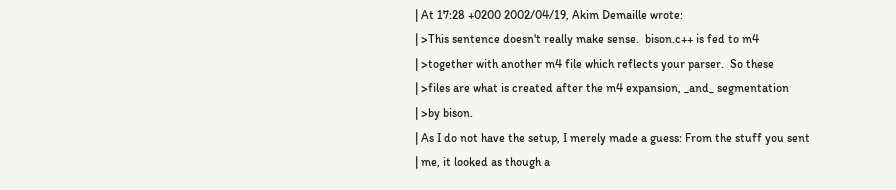| At 17:28 +0200 2002/04/19, Akim Demaille wrote:
| >This sentence doesn't really make sense.  bison.c++ is fed to m4
| >together with another m4 file which reflects your parser.  So these
| >files are what is created after the m4 expansion, _and_ segmentation
| >by bison.
| As I do not have the setup, I merely made a guess: From the stuff you sent
| me, it looked as though a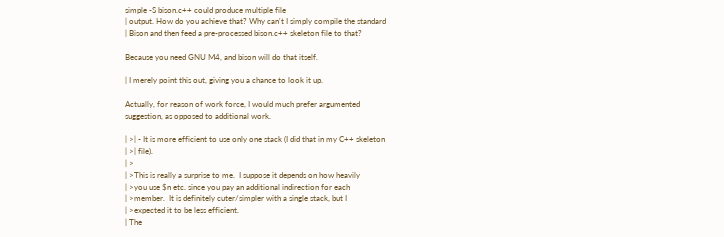simple -S bison.c++ could produce multiple file
| output. How do you achieve that? Why can't I simply compile the standard
| Bison and then feed a pre-processed bison.c++ skeleton file to that?

Because you need GNU M4, and bison will do that itself.

| I merely point this out, giving you a chance to look it up.

Actually, for reason of work force, I would much prefer argumented
suggestion, as opposed to additional work.

| >| - It is more efficient to use only one stack (I did that in my C++ skeleton
| >| file).
| >
| >This is really a surprise to me.  I suppose it depends on how heavily
| >you use $n etc. since you pay an additional indirection for each
| >member.  It is definitely cuter/simpler with a single stack, but I
| >expected it to be less efficient.
| The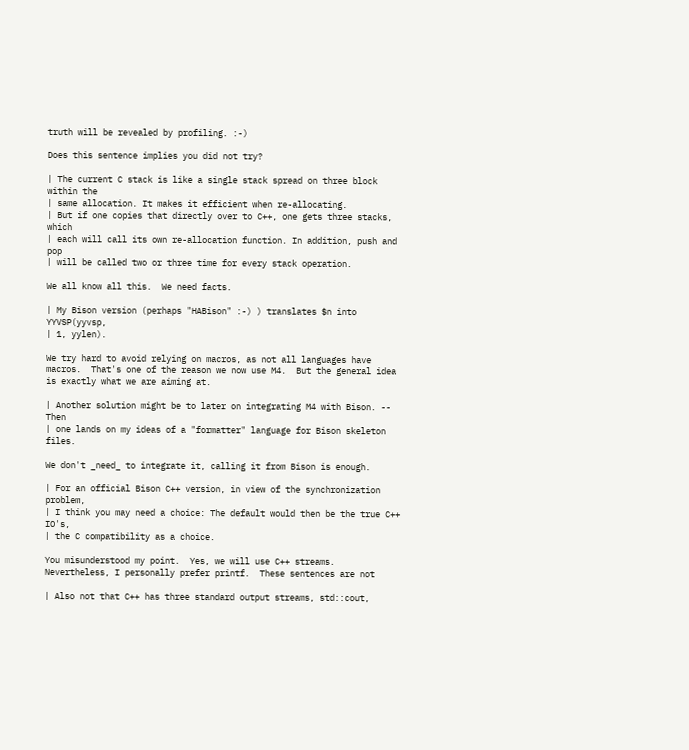truth will be revealed by profiling. :-)

Does this sentence implies you did not try?

| The current C stack is like a single stack spread on three block within the
| same allocation. It makes it efficient when re-allocating.
| But if one copies that directly over to C++, one gets three stacks, which
| each will call its own re-allocation function. In addition, push and pop
| will be called two or three time for every stack operation.

We all know all this.  We need facts.

| My Bison version (perhaps "HABison" :-) ) translates $n into YYVSP(yyvsp,
| 1, yylen).

We try hard to avoid relying on macros, as not all languages have
macros.  That's one of the reason we now use M4.  But the general idea
is exactly what we are aiming at.

| Another solution might be to later on integrating M4 with Bison. -- Then
| one lands on my ideas of a "formatter" language for Bison skeleton files.

We don't _need_ to integrate it, calling it from Bison is enough.

| For an official Bison C++ version, in view of the synchronization problem,
| I think you may need a choice: The default would then be the true C++ IO's,
| the C compatibility as a choice.

You misunderstood my point.  Yes, we will use C++ streams.
Nevertheless, I personally prefer printf.  These sentences are not

| Also not that C++ has three standard output streams, std::cout,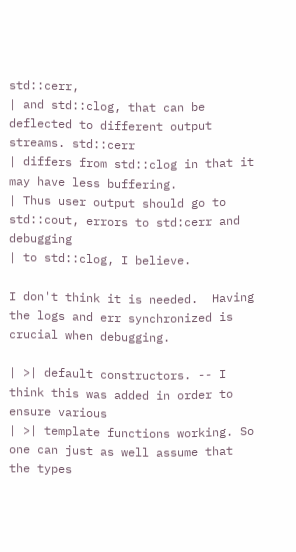std::cerr,
| and std::clog, that can be deflected to different output streams. std::cerr
| differs from std::clog in that it may have less buffering.
| Thus user output should go to std::cout, errors to std:cerr and debugging
| to std::clog, I believe.

I don't think it is needed.  Having the logs and err synchronized is
crucial when debugging.

| >| default constructors. -- I think this was added in order to ensure various
| >| template functions working. So one can just as well assume that the types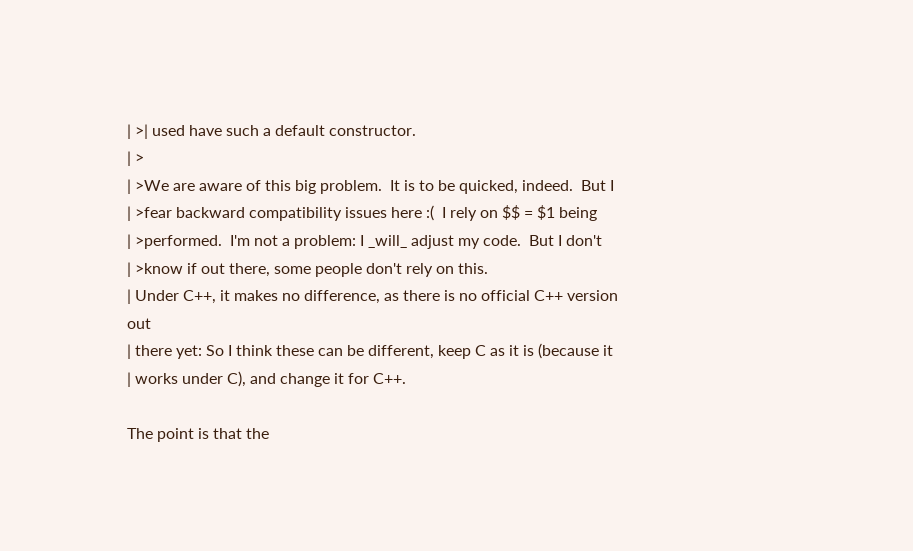| >| used have such a default constructor.
| >
| >We are aware of this big problem.  It is to be quicked, indeed.  But I
| >fear backward compatibility issues here :(  I rely on $$ = $1 being
| >performed.  I'm not a problem: I _will_ adjust my code.  But I don't
| >know if out there, some people don't rely on this.
| Under C++, it makes no difference, as there is no official C++ version out
| there yet: So I think these can be different, keep C as it is (because it
| works under C), and change it for C++.

The point is that the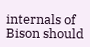internals of Bison should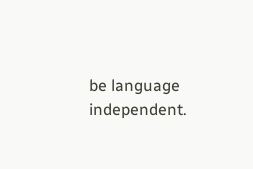be language independent.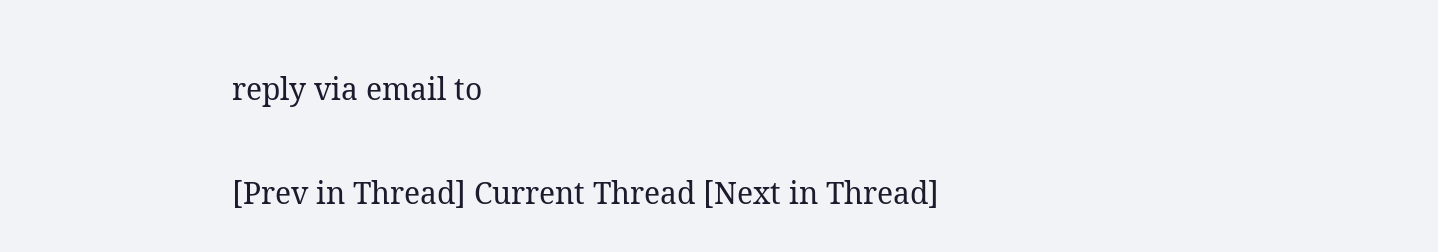reply via email to

[Prev in Thread] Current Thread [Next in Thread]